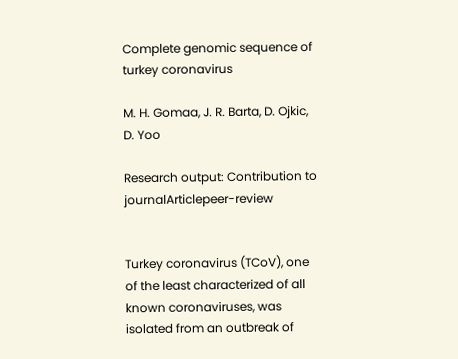Complete genomic sequence of turkey coronavirus

M. H. Gomaa, J. R. Barta, D. Ojkic, D. Yoo

Research output: Contribution to journalArticlepeer-review


Turkey coronavirus (TCoV), one of the least characterized of all known coronaviruses, was isolated from an outbreak of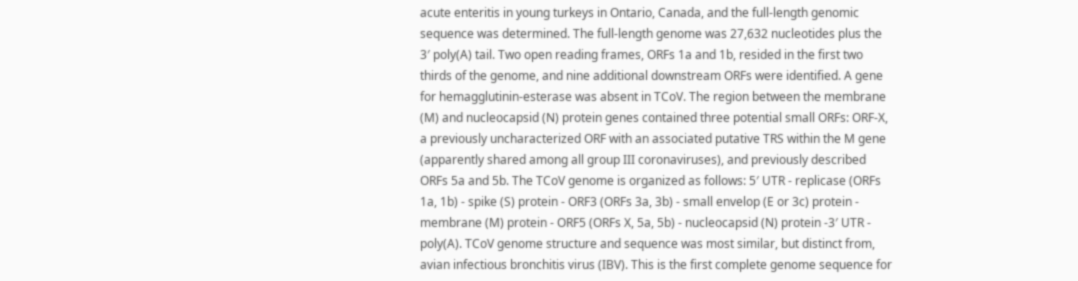acute enteritis in young turkeys in Ontario, Canada, and the full-length genomic sequence was determined. The full-length genome was 27,632 nucleotides plus the 3′ poly(A) tail. Two open reading frames, ORFs 1a and 1b, resided in the first two thirds of the genome, and nine additional downstream ORFs were identified. A gene for hemagglutinin-esterase was absent in TCoV. The region between the membrane (M) and nucleocapsid (N) protein genes contained three potential small ORFs: ORF-X, a previously uncharacterized ORF with an associated putative TRS within the M gene (apparently shared among all group III coronaviruses), and previously described ORFs 5a and 5b. The TCoV genome is organized as follows: 5′ UTR - replicase (ORFs 1a, 1b) - spike (S) protein - ORF3 (ORFs 3a, 3b) - small envelop (E or 3c) protein - membrane (M) protein - ORF5 (ORFs X, 5a, 5b) - nucleocapsid (N) protein -3′ UTR - poly(A). TCoV genome structure and sequence was most similar, but distinct from, avian infectious bronchitis virus (IBV). This is the first complete genome sequence for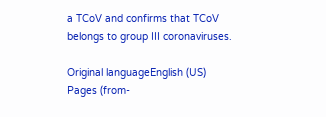a TCoV and confirms that TCoV belongs to group III coronaviruses.

Original languageEnglish (US)
Pages (from-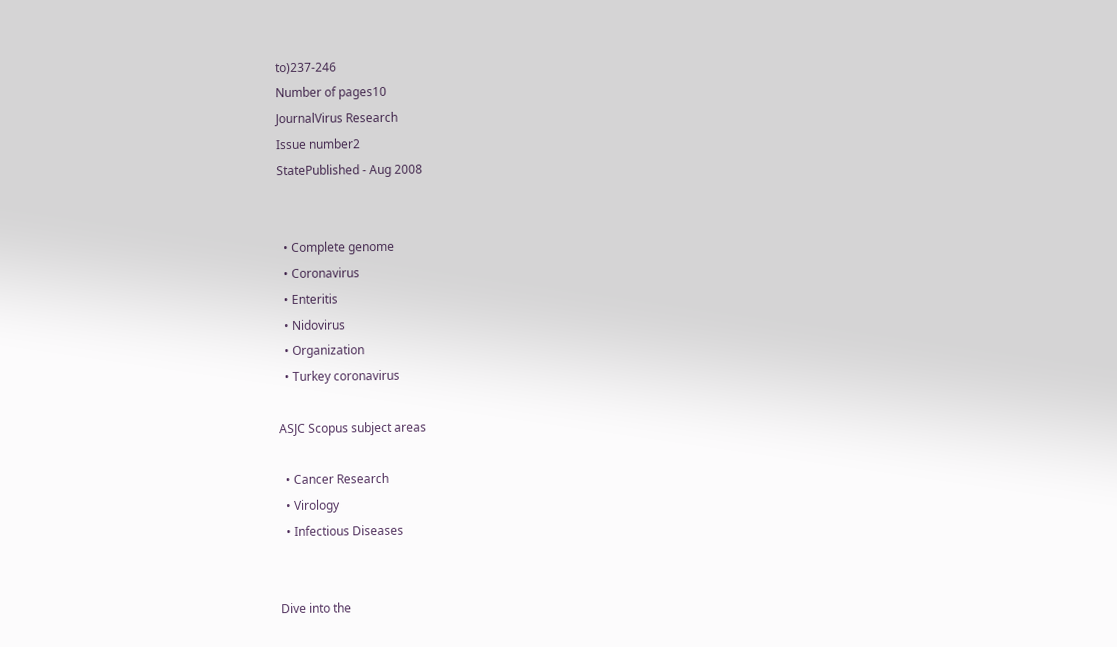to)237-246
Number of pages10
JournalVirus Research
Issue number2
StatePublished - Aug 2008


  • Complete genome
  • Coronavirus
  • Enteritis
  • Nidovirus
  • Organization
  • Turkey coronavirus

ASJC Scopus subject areas

  • Cancer Research
  • Virology
  • Infectious Diseases


Dive into the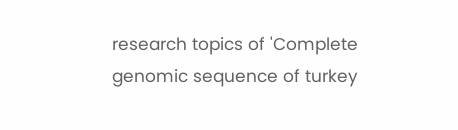research topics of 'Complete genomic sequence of turkey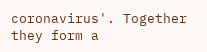coronavirus'. Together they form a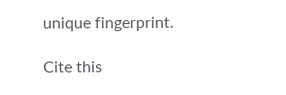unique fingerprint.

Cite this